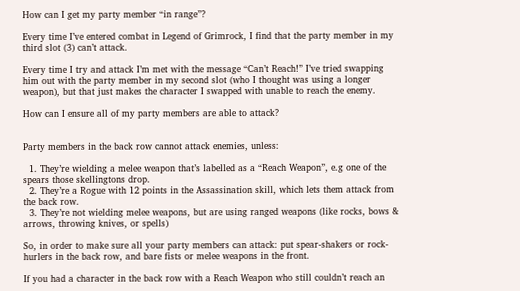How can I get my party member “in range”?

Every time I’ve entered combat in Legend of Grimrock, I find that the party member in my third slot (3) can’t attack.

Every time I try and attack I’m met with the message “Can’t Reach!” I’ve tried swapping him out with the party member in my second slot (who I thought was using a longer weapon), but that just makes the character I swapped with unable to reach the enemy.

How can I ensure all of my party members are able to attack?


Party members in the back row cannot attack enemies, unless:

  1. They’re wielding a melee weapon that’s labelled as a “Reach Weapon”, e.g one of the spears those skellingtons drop.
  2. They’re a Rogue with 12 points in the Assassination skill, which lets them attack from the back row.
  3. They’re not wielding melee weapons, but are using ranged weapons (like rocks, bows & arrows, throwing knives, or spells)

So, in order to make sure all your party members can attack: put spear-shakers or rock-hurlers in the back row, and bare fists or melee weapons in the front.

If you had a character in the back row with a Reach Weapon who still couldn’t reach an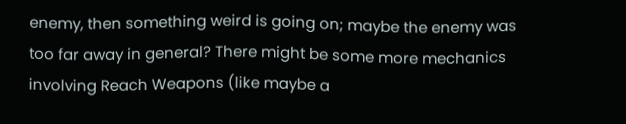enemy, then something weird is going on; maybe the enemy was too far away in general? There might be some more mechanics involving Reach Weapons (like maybe a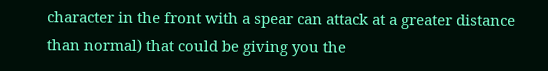character in the front with a spear can attack at a greater distance than normal) that could be giving you the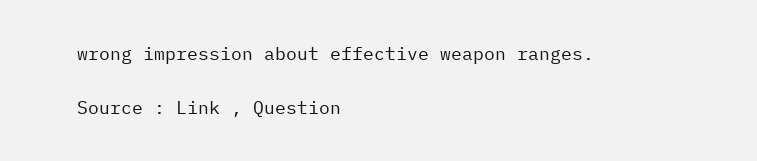wrong impression about effective weapon ranges.

Source : Link , Question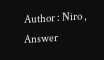Author : Niro , Answer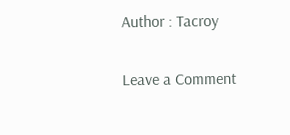Author : Tacroy

Leave a Comment